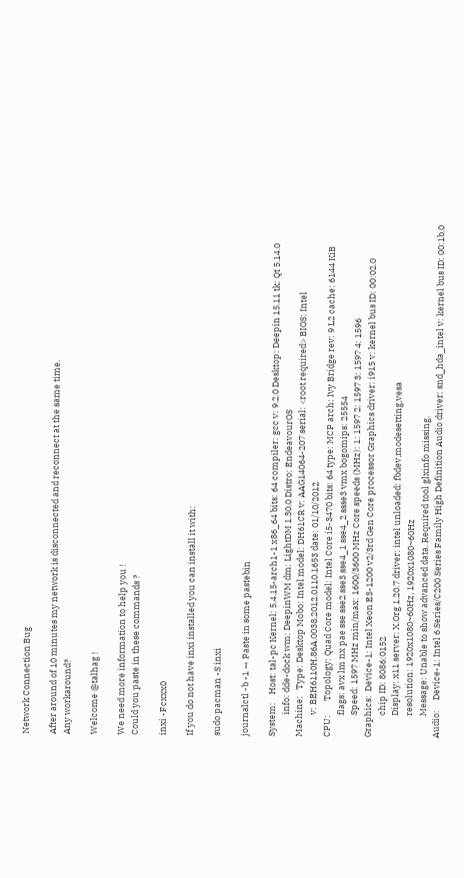Network Connection Bug

After around of 10 minutes my network is disconnected and reconnect at the same time.
Any workaround?

Welcome @talhag !

We need more information to help you !
Could you paste in these commands ?

inxi -Fcxxx0

If you do not have inxi installed you can install it with:

sudo pacman -S inxi

journalctl -b -1 → Paste in some pastebin

System:    Host: tal-pc Kernel: 5.4.15-arch1-1 x86_64 bits: 64 compiler: gcc v: 9.2.0 Desktop: Deepin 15.11 tk: Qt 5.14.0
           info: dde-dock wm: DeepinWM dm: LightDM 1.30.0 Distro: EndeavourOS
Machine:   Type: Desktop Mobo: Intel model: DH61CR v: AAG14064-207 serial: <root required> BIOS: Intel
           v: BEH6110H.86A.0038.2012.0110.1653 date: 01/10/2012
CPU:       Topology: Quad Core model: Intel Core i5-3470 bits: 64 type: MCP arch: Ivy Bridge rev: 9 L2 cache: 6144 KiB
           flags: avx lm nx pae sse sse2 sse3 sse4_1 sse4_2 ssse3 vmx bogomips: 25554
           Speed: 1597 MHz min/max: 1600/3600 MHz Core speeds (MHz): 1: 1597 2: 1597 3: 1597 4: 1596
Graphics:  Device-1: Intel Xeon E3-1200 v2/3rd Gen Core processor Graphics driver: i915 v: kernel bus ID: 00:02.0
           chip ID: 8086:0152
           Display: x11 server: X.Org 1.20.7 driver: intel unloaded: fbdev,modesetting,vesa
           resolution: 1920x1080~60Hz, 1920x1080~60Hz
           Message: Unable to show advanced data. Required tool glxinfo missing.
Audio:     Device-1: Intel 6 Series/C200 Series Family High Definition Audio driver: snd_hda_intel v: kernel bus ID: 00:1b.0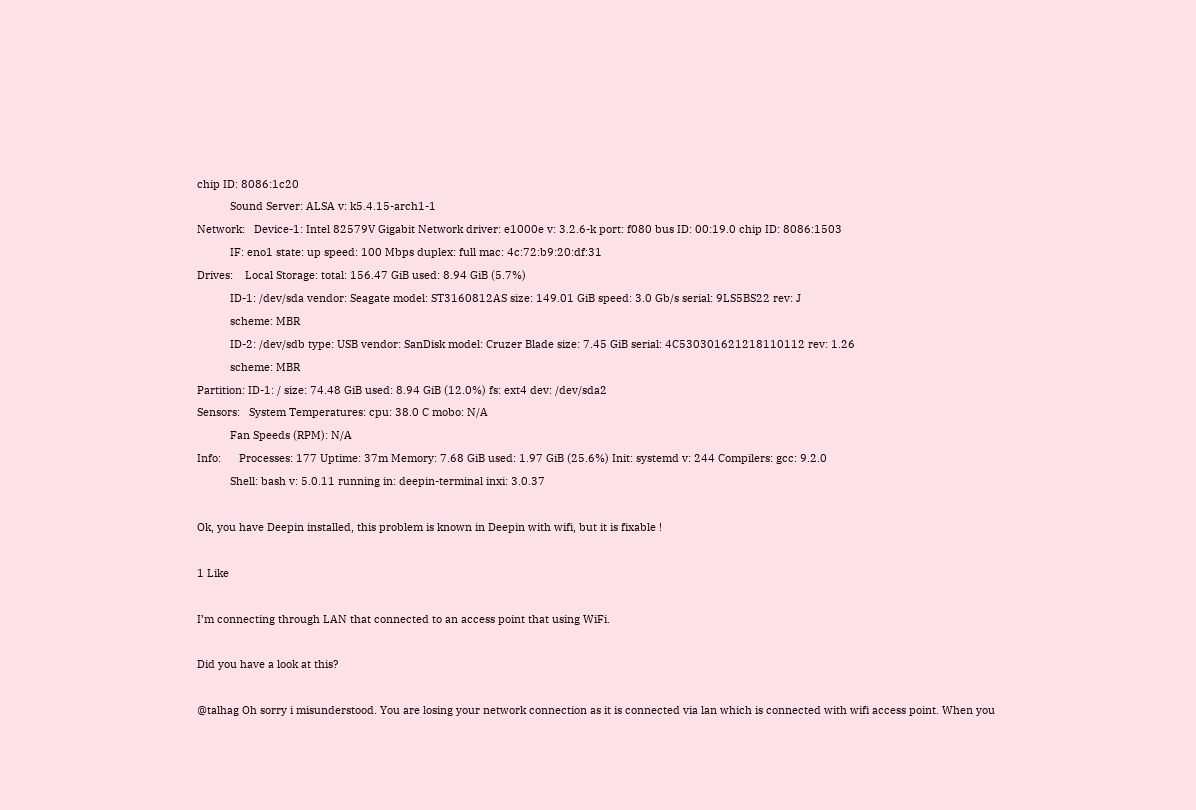chip ID: 8086:1c20
           Sound Server: ALSA v: k5.4.15-arch1-1
Network:   Device-1: Intel 82579V Gigabit Network driver: e1000e v: 3.2.6-k port: f080 bus ID: 00:19.0 chip ID: 8086:1503
           IF: eno1 state: up speed: 100 Mbps duplex: full mac: 4c:72:b9:20:df:31
Drives:    Local Storage: total: 156.47 GiB used: 8.94 GiB (5.7%)
           ID-1: /dev/sda vendor: Seagate model: ST3160812AS size: 149.01 GiB speed: 3.0 Gb/s serial: 9LS5BS22 rev: J
           scheme: MBR
           ID-2: /dev/sdb type: USB vendor: SanDisk model: Cruzer Blade size: 7.45 GiB serial: 4C530301621218110112 rev: 1.26
           scheme: MBR
Partition: ID-1: / size: 74.48 GiB used: 8.94 GiB (12.0%) fs: ext4 dev: /dev/sda2
Sensors:   System Temperatures: cpu: 38.0 C mobo: N/A
           Fan Speeds (RPM): N/A
Info:      Processes: 177 Uptime: 37m Memory: 7.68 GiB used: 1.97 GiB (25.6%) Init: systemd v: 244 Compilers: gcc: 9.2.0
           Shell: bash v: 5.0.11 running in: deepin-terminal inxi: 3.0.37

Ok, you have Deepin installed, this problem is known in Deepin with wifi, but it is fixable !

1 Like

I’m connecting through LAN that connected to an access point that using WiFi.

Did you have a look at this?

@talhag Oh sorry i misunderstood. You are losing your network connection as it is connected via lan which is connected with wifi access point. When you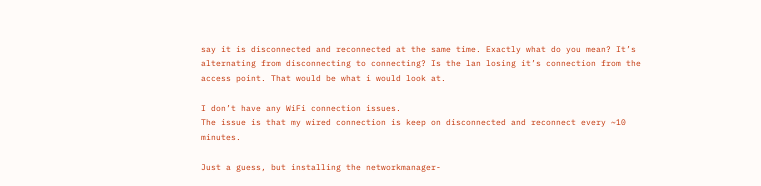say it is disconnected and reconnected at the same time. Exactly what do you mean? It’s alternating from disconnecting to connecting? Is the lan losing it’s connection from the access point. That would be what i would look at.

I don’t have any WiFi connection issues.
The issue is that my wired connection is keep on disconnected and reconnect every ~10 minutes.

Just a guess, but installing the networkmanager-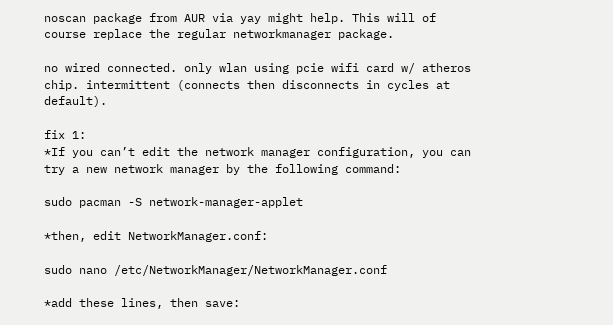noscan package from AUR via yay might help. This will of course replace the regular networkmanager package.

no wired connected. only wlan using pcie wifi card w/ atheros chip. intermittent (connects then disconnects in cycles at default).

fix 1:
*If you can’t edit the network manager configuration, you can try a new network manager by the following command:

sudo pacman -S network-manager-applet

*then, edit NetworkManager.conf:

sudo nano /etc/NetworkManager/NetworkManager.conf

*add these lines, then save: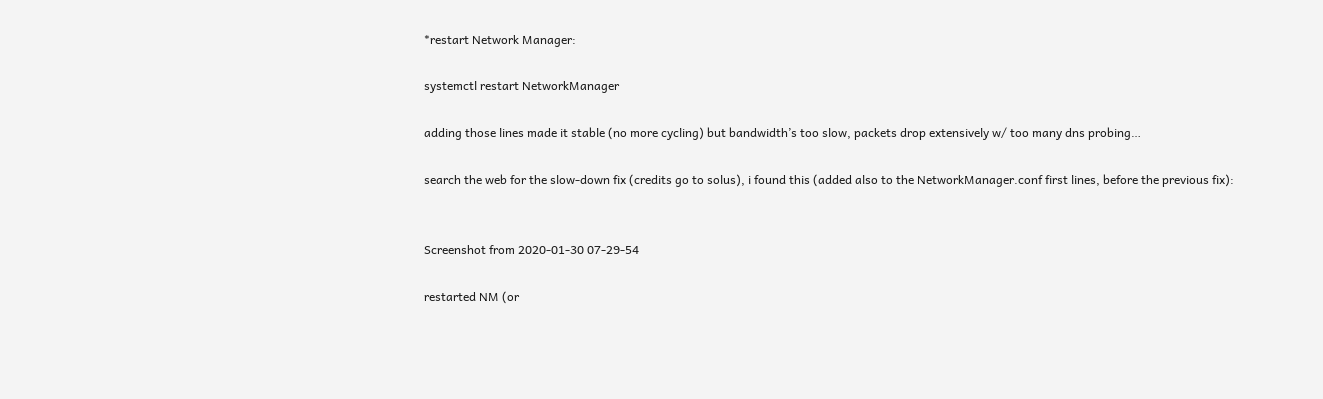*restart Network Manager:

systemctl restart NetworkManager

adding those lines made it stable (no more cycling) but bandwidth’s too slow, packets drop extensively w/ too many dns probing…

search the web for the slow-down fix (credits go to solus), i found this (added also to the NetworkManager.conf first lines, before the previous fix):


Screenshot from 2020-01-30 07-29-54

restarted NM (or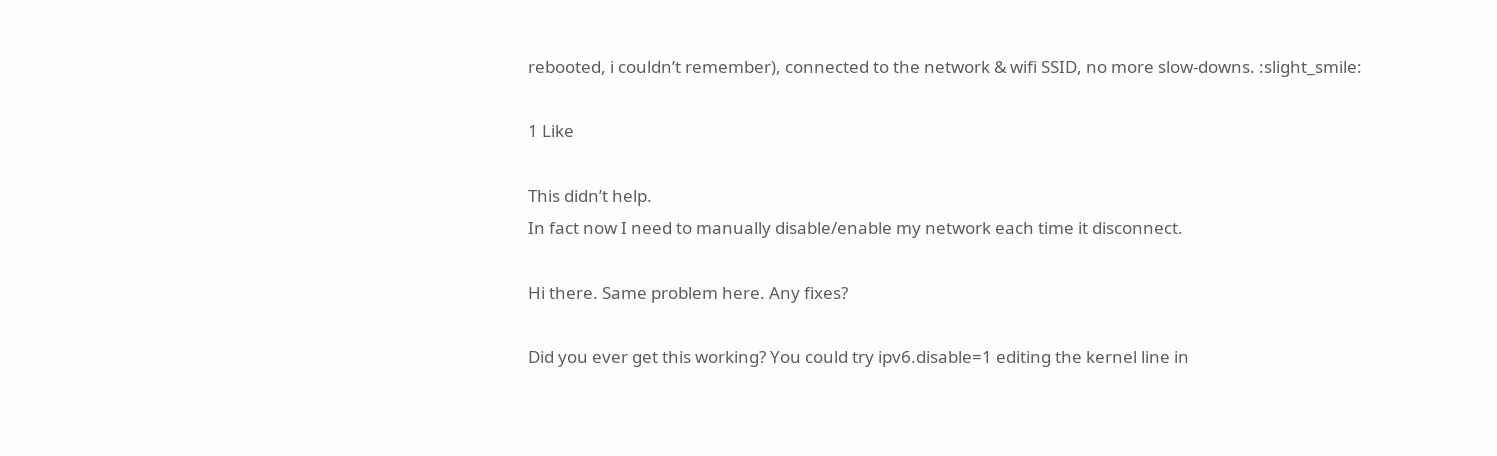rebooted, i couldn’t remember), connected to the network & wifi SSID, no more slow-downs. :slight_smile:

1 Like

This didn’t help.
In fact now I need to manually disable/enable my network each time it disconnect.

Hi there. Same problem here. Any fixes?

Did you ever get this working? You could try ipv6.disable=1 editing the kernel line in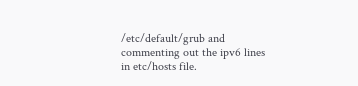/etc/default/grub and commenting out the ipv6 lines in etc/hosts file.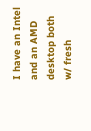I have an Intel and an AMD desktop both w/ fresh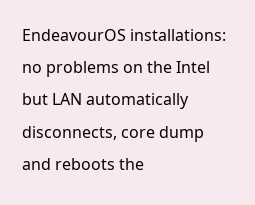EndeavourOS installations: no problems on the Intel but LAN automatically disconnects, core dump and reboots the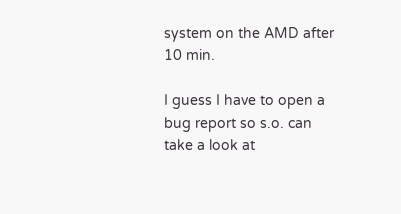system on the AMD after 10 min.

I guess I have to open a bug report so s.o. can take a look at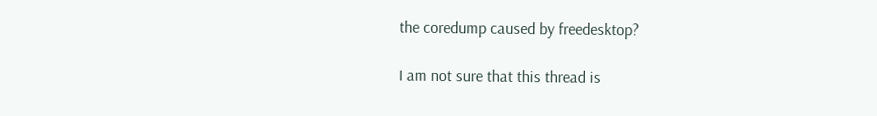the coredump caused by freedesktop?

I am not sure that this thread is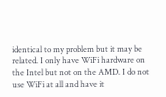identical to my problem but it may be related. I only have WiFi hardware on the Intel but not on the AMD. I do not use WiFi at all and have it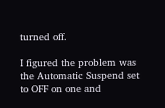turned off.

I figured the problem was the Automatic Suspend set to OFF on one and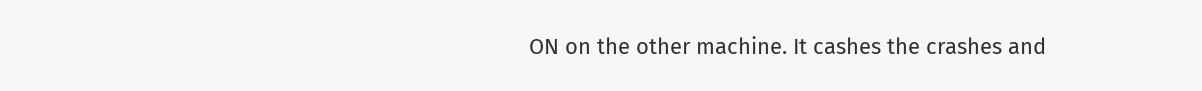ON on the other machine. It cashes the crashes and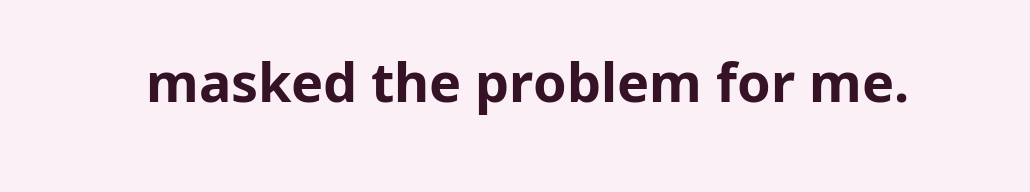masked the problem for me.